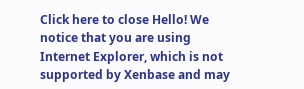Click here to close Hello! We notice that you are using Internet Explorer, which is not supported by Xenbase and may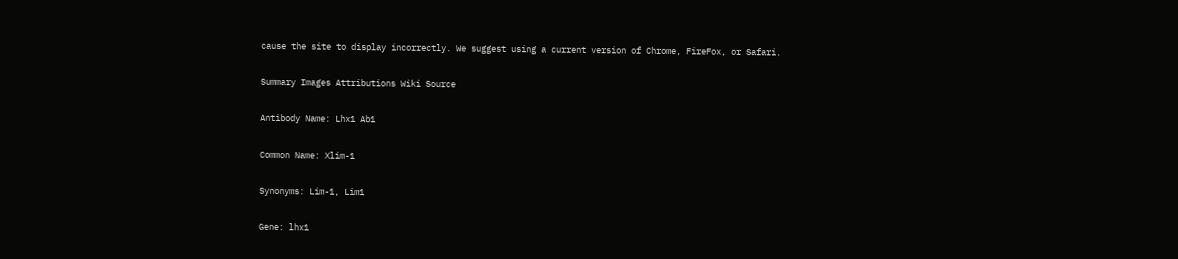cause the site to display incorrectly. We suggest using a current version of Chrome, FireFox, or Safari.

Summary Images Attributions Wiki Source

Antibody Name: Lhx1 Ab1

Common Name: Xlim-1

Synonyms: Lim-1, Lim1

Gene: lhx1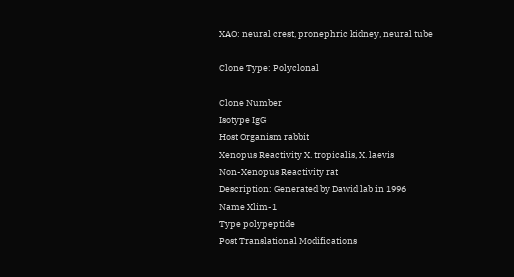XAO: neural crest, pronephric kidney, neural tube

Clone Type: Polyclonal

Clone Number
Isotype IgG
Host Organism rabbit
Xenopus Reactivity X. tropicalis, X. laevis
Non-Xenopus Reactivity rat
Description: Generated by Dawid lab in 1996
Name Xlim-1
Type polypeptide
Post Translational Modifications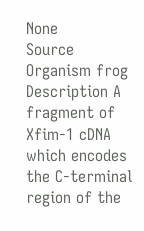None
Source Organism frog
Description A fragment of Xfim-1 cDNA which encodes the C-terminal region of the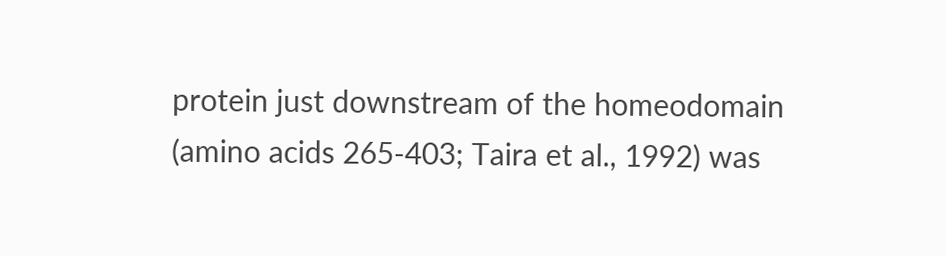protein just downstream of the homeodomain (amino acids 265-403; Taira et al., 1992) was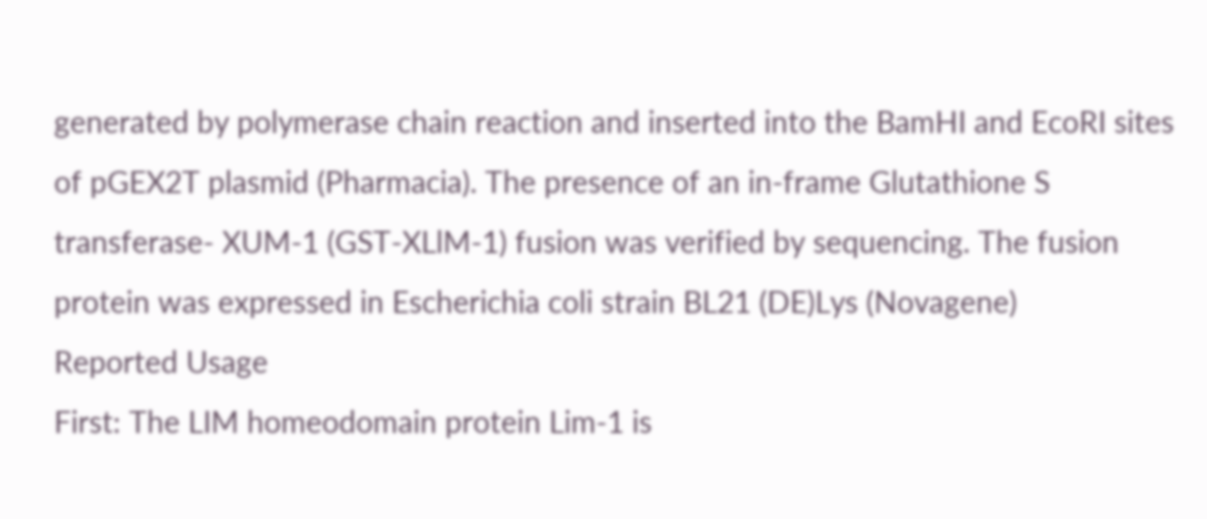generated by polymerase chain reaction and inserted into the BamHI and EcoRI sites of pGEX2T plasmid (Pharmacia). The presence of an in-frame Glutathione S transferase- XUM-1 (GST-XLlM-1) fusion was verified by sequencing. The fusion protein was expressed in Escherichia coli strain BL21 (DE)Lys (Novagene)
Reported Usage
First: The LIM homeodomain protein Lim-1 is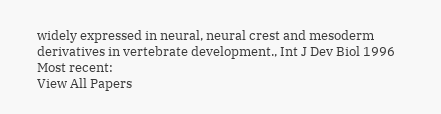widely expressed in neural, neural crest and mesoderm derivatives in vertebrate development., Int J Dev Biol 1996
Most recent:
View All Papers